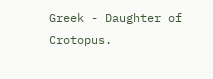Greek - Daughter of Crotopus.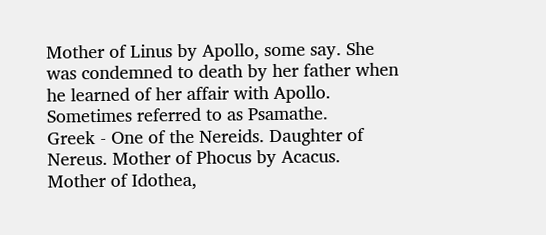Mother of Linus by Apollo, some say. She was condemned to death by her father when he learned of her affair with Apollo. Sometimes referred to as Psamathe.
Greek - One of the Nereids. Daughter of Nereus. Mother of Phocus by Acacus. Mother of Idothea,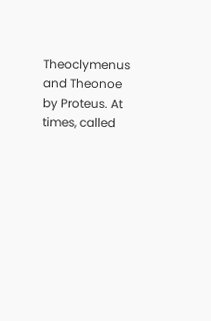Theoclymenus and Theonoe by Proteus. At times, called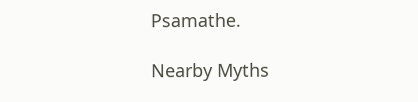Psamathe.

Nearby Myths